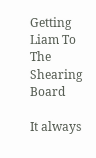Getting Liam To The Shearing Board

It always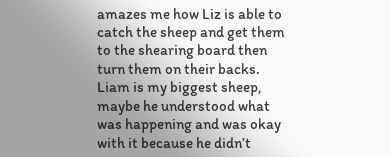amazes me how Liz is able to catch the sheep and get them to the shearing board then turn them on their backs.  Liam is my biggest sheep, maybe he understood what was happening and was okay with it because he didn’t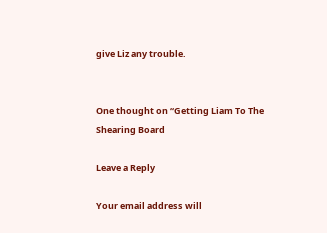give Liz any trouble.


One thought on “Getting Liam To The Shearing Board

Leave a Reply

Your email address will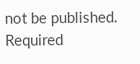not be published. Required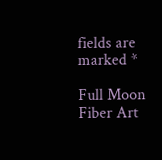fields are marked *

Full Moon Fiber Art